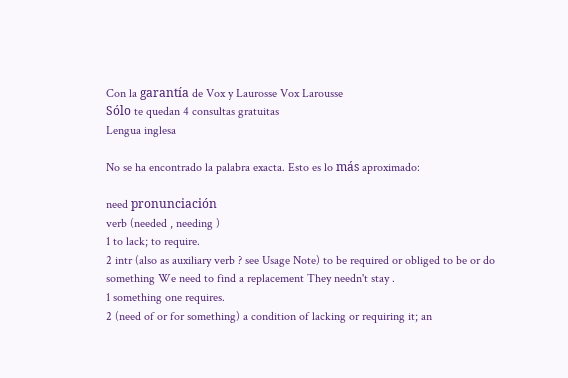Con la garantía de Vox y Laurosse Vox Larousse
Sólo te quedan 4 consultas gratuitas
Lengua inglesa

No se ha encontrado la palabra exacta. Esto es lo más aproximado:

need pronunciación
verb (needed , needing )
1 to lack; to require.
2 intr (also as auxiliary verb ? see Usage Note) to be required or obliged to be or do something We need to find a replacement They needn't stay .
1 something one requires.
2 (need of or for something) a condition of lacking or requiring it; an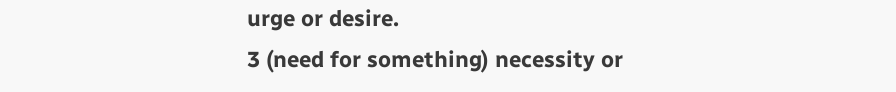urge or desire.
3 (need for something) necessity or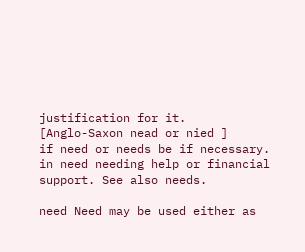justification for it.
[Anglo-Saxon nead or nied ]
if need or needs be if necessary.
in need needing help or financial support. See also needs.

need Need may be used either as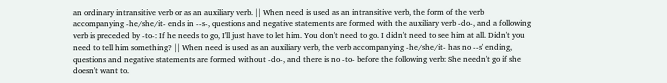an ordinary intransitive verb or as an auxiliary verb. || When need is used as an intransitive verb, the form of the verb accompanying -he/she/it- ends in --s-, questions and negative statements are formed with the auxiliary verb -do-, and a following verb is preceded by -to-: If he needs to go, I'll just have to let him. You don't need to go. I didn't need to see him at all. Didn't you need to tell him something? || When need is used as an auxiliary verb, the verb accompanying -he/she/it- has no --s' ending, questions and negative statements are formed without -do-, and there is no -to- before the following verb: She needn't go if she doesn't want to.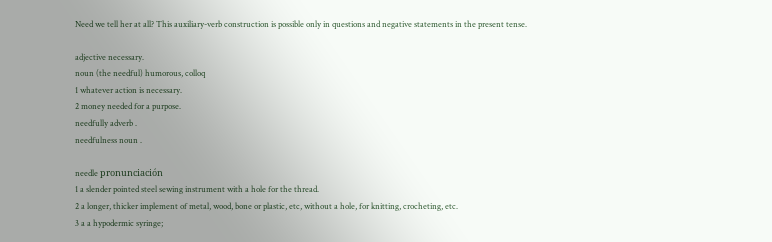Need we tell her at all? This auxiliary-verb construction is possible only in questions and negative statements in the present tense.

adjective necessary.
noun (the needful) humorous, colloq
1 whatever action is necessary.
2 money needed for a purpose.
needfully adverb .
needfulness noun .

needle pronunciación
1 a slender pointed steel sewing instrument with a hole for the thread.
2 a longer, thicker implement of metal, wood, bone or plastic, etc, without a hole, for knitting, crocheting, etc.
3 a a hypodermic syringe;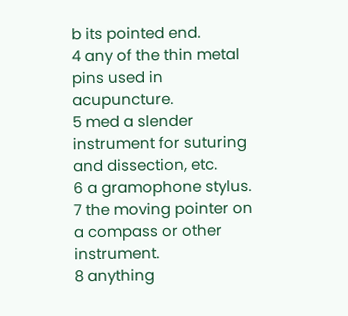b its pointed end.
4 any of the thin metal pins used in acupuncture.
5 med a slender instrument for suturing and dissection, etc.
6 a gramophone stylus.
7 the moving pointer on a compass or other instrument.
8 anything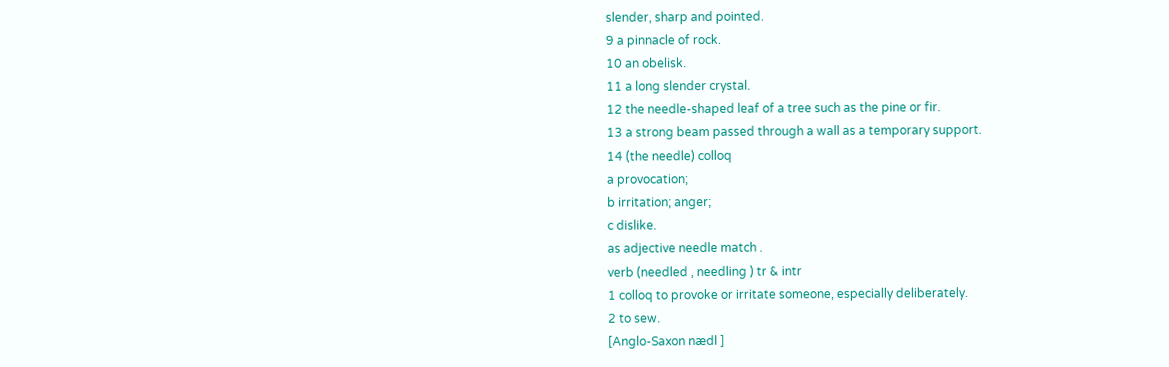slender, sharp and pointed.
9 a pinnacle of rock.
10 an obelisk.
11 a long slender crystal.
12 the needle-shaped leaf of a tree such as the pine or fir.
13 a strong beam passed through a wall as a temporary support.
14 (the needle) colloq
a provocation;
b irritation; anger;
c dislike.
as adjective needle match .
verb (needled , needling ) tr & intr
1 colloq to provoke or irritate someone, especially deliberately.
2 to sew.
[Anglo-Saxon nædl ]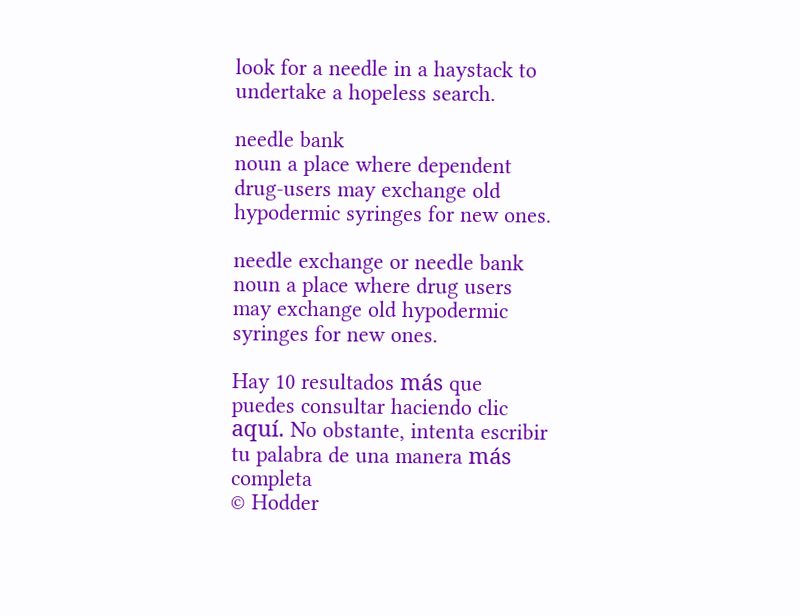look for a needle in a haystack to undertake a hopeless search.

needle bank
noun a place where dependent drug-users may exchange old hypodermic syringes for new ones.

needle exchange or needle bank
noun a place where drug users may exchange old hypodermic syringes for new ones.

Hay 10 resultados más que puedes consultar haciendo clic aquí. No obstante, intenta escribir tu palabra de una manera más completa
© Hodder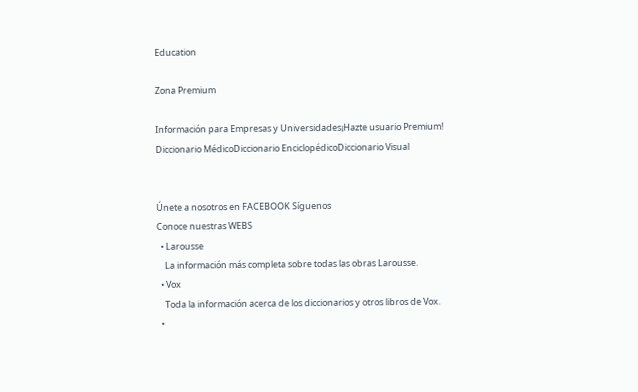Education

Zona Premium

Información para Empresas y Universidades¡Hazte usuario Premium!
Diccionario MédicoDiccionario EnciclopédicoDiccionario Visual


Únete a nosotros en FACEBOOK Síguenos
Conoce nuestras WEBS
  • Larousse
    La información más completa sobre todas las obras Larousse.
  • Vox
    Toda la información acerca de los diccionarios y otros libros de Vox.
  •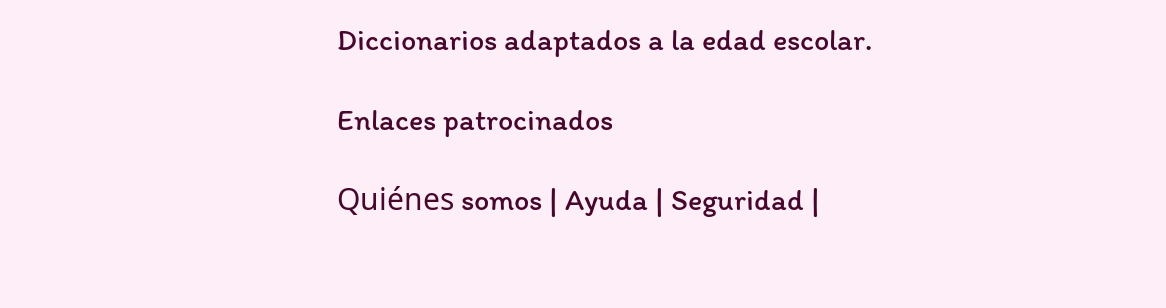Diccionarios adaptados a la edad escolar.

Enlaces patrocinados

Quiénes somos | Ayuda | Seguridad |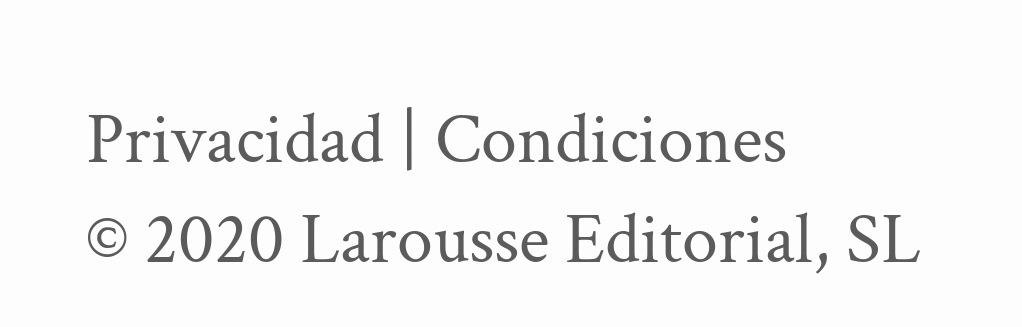Privacidad | Condiciones
© 2020 Larousse Editorial, SL